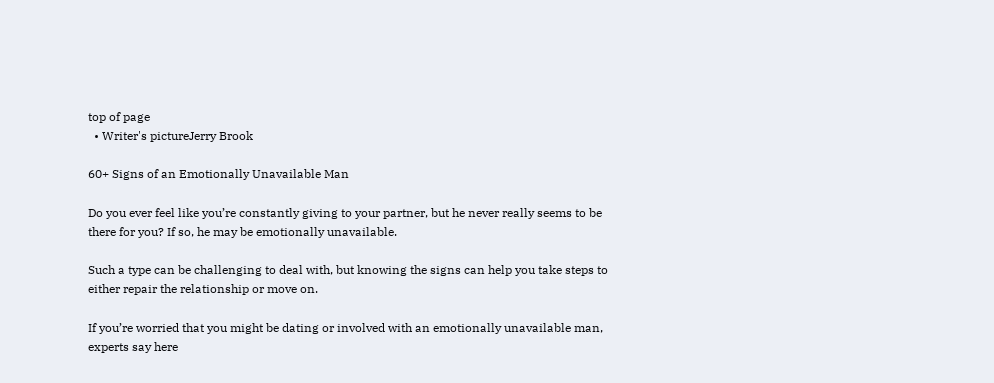top of page
  • Writer's pictureJerry Brook

60+ Signs of an Emotionally Unavailable Man

Do you ever feel like you’re constantly giving to your partner, but he never really seems to be there for you? If so, he may be emotionally unavailable.

Such a type can be challenging to deal with, but knowing the signs can help you take steps to either repair the relationship or move on.

If you’re worried that you might be dating or involved with an emotionally unavailable man, experts say here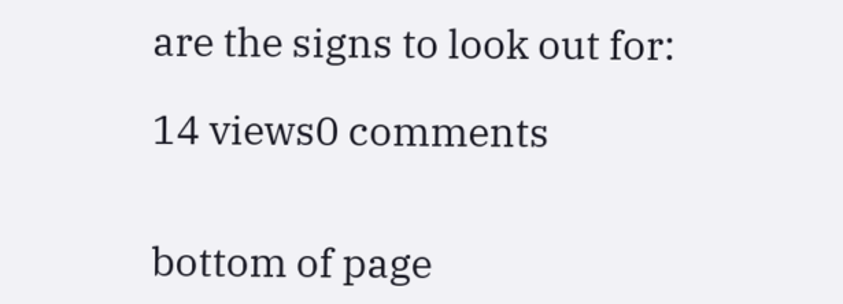are the signs to look out for:

14 views0 comments


bottom of page